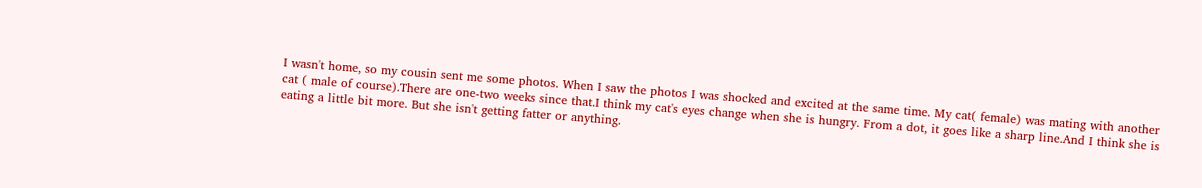I wasn't home, so my cousin sent me some photos. When I saw the photos I was shocked and excited at the same time. My cat( female) was mating with another cat ( male of course).There are one-two weeks since that.I think my cat's eyes change when she is hungry. From a dot, it goes like a sharp line.And I think she is eating a little bit more. But she isn't getting fatter or anything.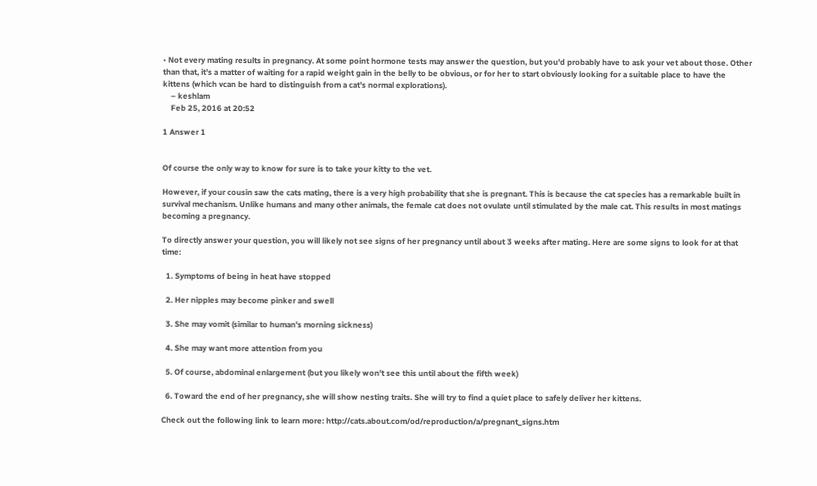• Not every mating results in pregnancy. At some point hormone tests may answer the question, but you'd probably have to ask your vet about those. Other than that, it's a matter of waiting for a rapid weight gain in the belly to be obvious, or for her to start obviously looking for a suitable place to have the kittens (which vcan be hard to distinguish from a cat's normal explorations).
    – keshlam
    Feb 25, 2016 at 20:52

1 Answer 1


Of course the only way to know for sure is to take your kitty to the vet.

However, if your cousin saw the cats mating, there is a very high probability that she is pregnant. This is because the cat species has a remarkable built in survival mechanism. Unlike humans and many other animals, the female cat does not ovulate until stimulated by the male cat. This results in most matings becoming a pregnancy.

To directly answer your question, you will likely not see signs of her pregnancy until about 3 weeks after mating. Here are some signs to look for at that time:

  1. Symptoms of being in heat have stopped

  2. Her nipples may become pinker and swell

  3. She may vomit (similar to human's morning sickness)

  4. She may want more attention from you

  5. Of course, abdominal enlargement (but you likely won't see this until about the fifth week)

  6. Toward the end of her pregnancy, she will show nesting traits. She will try to find a quiet place to safely deliver her kittens.

Check out the following link to learn more: http://cats.about.com/od/reproduction/a/pregnant_signs.htm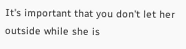It's important that you don't let her outside while she is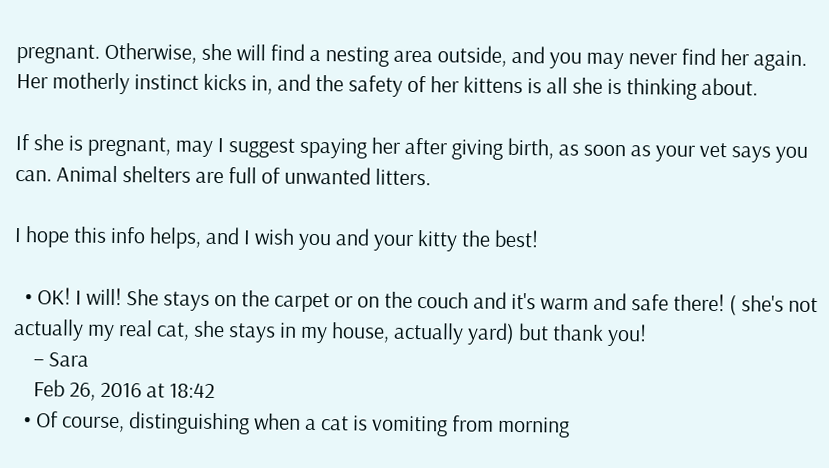pregnant. Otherwise, she will find a nesting area outside, and you may never find her again. Her motherly instinct kicks in, and the safety of her kittens is all she is thinking about.

If she is pregnant, may I suggest spaying her after giving birth, as soon as your vet says you can. Animal shelters are full of unwanted litters.

I hope this info helps, and I wish you and your kitty the best!

  • OK! I will! She stays on the carpet or on the couch and it's warm and safe there! ( she's not actually my real cat, she stays in my house, actually yard) but thank you!
    – Sara
    Feb 26, 2016 at 18:42
  • Of course, distinguishing when a cat is vomiting from morning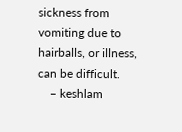sickness from vomiting due to hairballs, or illness, can be difficult.
    – keshlam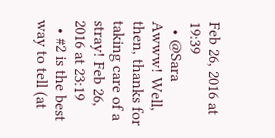Feb 26, 2016 at 19:39
  • @Sara Awww! Well, then, thanks for taking care of a stray! Feb 26, 2016 at 23:19
  • #2 is the best way to tell (at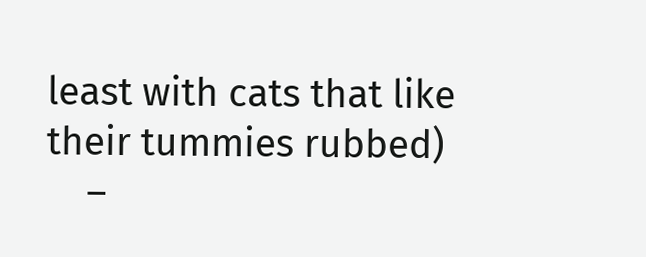least with cats that like their tummies rubbed)
    –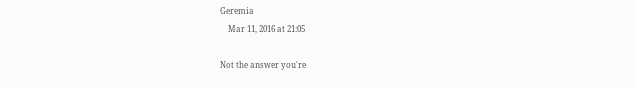Geremia
    Mar 11, 2016 at 21:05

Not the answer you're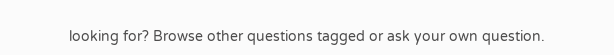looking for? Browse other questions tagged or ask your own question.